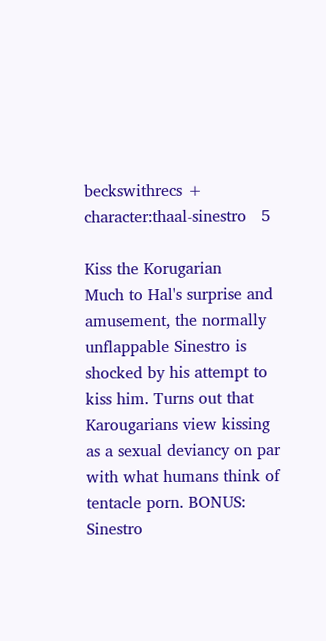beckswithrecs + character:thaal-sinestro   5

Kiss the Korugarian
Much to Hal's surprise and amusement, the normally unflappable Sinestro is shocked by his attempt to kiss him. Turns out that Karougarians view kissing as a sexual deviancy on par with what humans think of tentacle porn. BONUS: Sinestro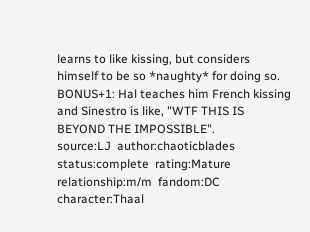learns to like kissing, but considers himself to be so *naughty* for doing so. BONUS+1: Hal teaches him French kissing and Sinestro is like, "WTF THIS IS BEYOND THE IMPOSSIBLE".
source:LJ  author:chaoticblades  status:complete  rating:Mature  relationship:m/m  fandom:DC  character:Thaal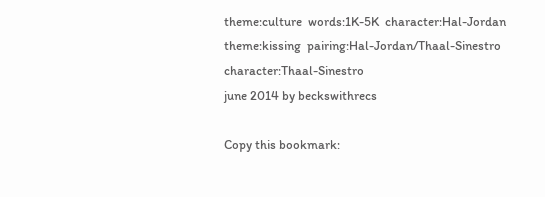theme:culture  words:1K-5K  character:Hal-Jordan  theme:kissing  pairing:Hal-Jordan/Thaal-Sinestro  character:Thaal-Sinestro
june 2014 by beckswithrecs

Copy this bookmark: